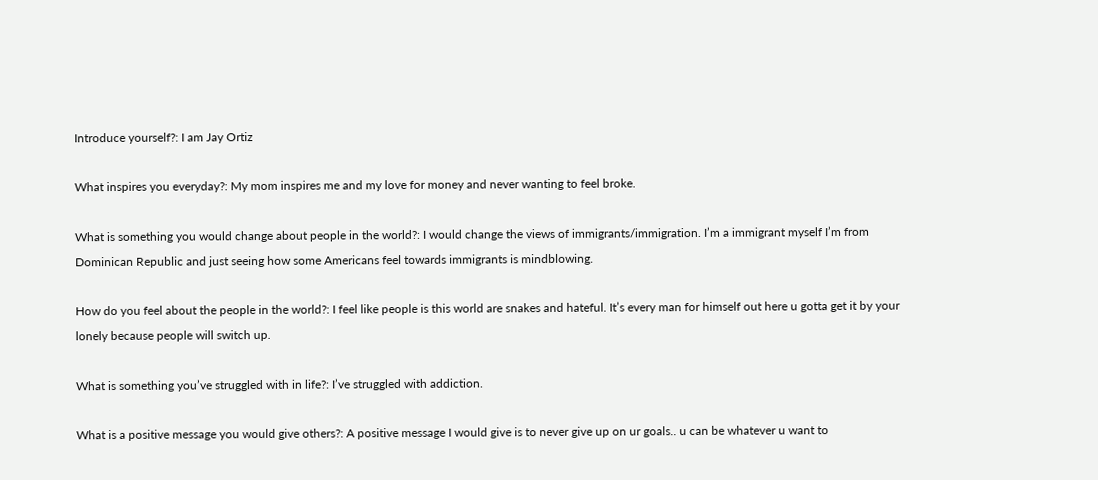Introduce yourself?: I am Jay Ortiz

What inspires you everyday?: My mom inspires me and my love for money and never wanting to feel broke.

What is something you would change about people in the world?: I would change the views of immigrants/immigration. I’m a immigrant myself I’m from Dominican Republic and just seeing how some Americans feel towards immigrants is mindblowing.

How do you feel about the people in the world?: I feel like people is this world are snakes and hateful. It’s every man for himself out here u gotta get it by your lonely because people will switch up.

What is something you’ve struggled with in life?: I’ve struggled with addiction.

What is a positive message you would give others?: A positive message I would give is to never give up on ur goals.. u can be whatever u want to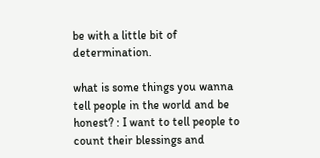be with a little bit of determination.

what is some things you wanna tell people in the world and be honest? : I want to tell people to count their blessings and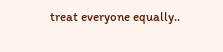treat everyone equally..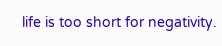life is too short for negativity.